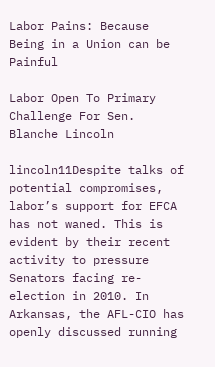Labor Pains: Because Being in a Union can be Painful

Labor Open To Primary Challenge For Sen. Blanche Lincoln

lincoln11Despite talks of potential compromises, labor’s support for EFCA has not waned. This is evident by their recent activity to pressure Senators facing re-election in 2010. In Arkansas, the AFL-CIO has openly discussed running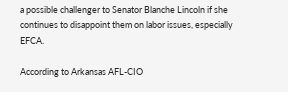a possible challenger to Senator Blanche Lincoln if she continues to disappoint them on labor issues, especially EFCA.

According to Arkansas AFL-CIO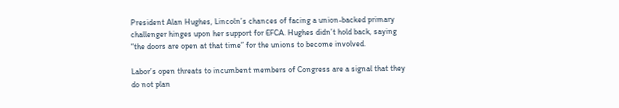President Alan Hughes, Lincoln’s chances of facing a union-backed primary challenger hinges upon her support for EFCA. Hughes didn’t hold back, saying “the doors are open at that time” for the unions to become involved.

Labor’s open threats to incumbent members of Congress are a signal that they do not plan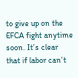to give up on the EFCA fight anytime soon. It’s clear that if labor can’t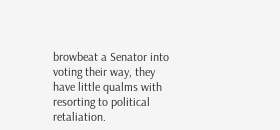browbeat a Senator into voting their way, they have little qualms with resorting to political retaliation.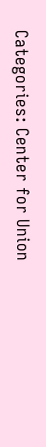Categories: Center for Union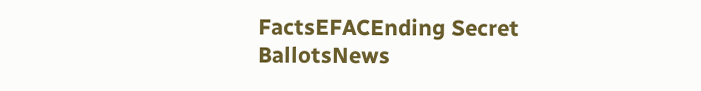FactsEFACEnding Secret BallotsNews